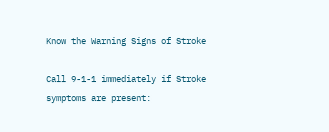Know the Warning Signs of Stroke

Call 9-1-1 immediately if Stroke symptoms are present: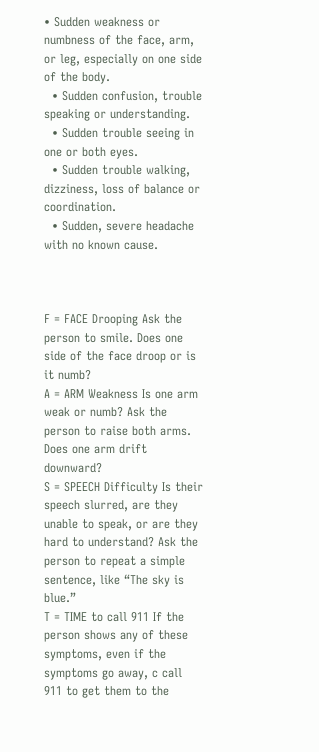• Sudden weakness or numbness of the face, arm, or leg, especially on one side of the body.
  • Sudden confusion, trouble speaking or understanding.
  • Sudden trouble seeing in one or both eyes.
  • Sudden trouble walking, dizziness, loss of balance or coordination.
  • Sudden, severe headache with no known cause.



F = FACE Drooping Ask the person to smile. Does one side of the face droop or is it numb?
A = ARM Weakness Is one arm weak or numb? Ask the person to raise both arms. Does one arm drift downward?
S = SPEECH Difficulty Is their speech slurred, are they unable to speak, or are they hard to understand? Ask the person to repeat a simple sentence, like “The sky is blue.”
T = TIME to call 911 If the person shows any of these symptoms, even if the symptoms go away, c call 911 to get them to the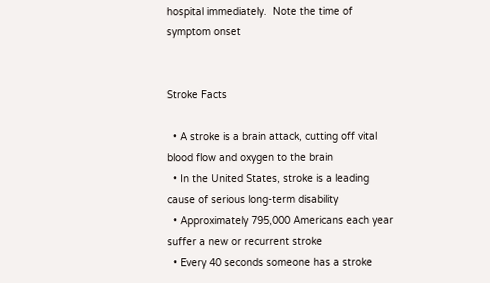hospital immediately.  Note the time of symptom onset


Stroke Facts

  • A stroke is a brain attack, cutting off vital blood flow and oxygen to the brain
  • In the United States, stroke is a leading cause of serious long-term disability
  • Approximately 795,000 Americans each year suffer a new or recurrent stroke
  • Every 40 seconds someone has a stroke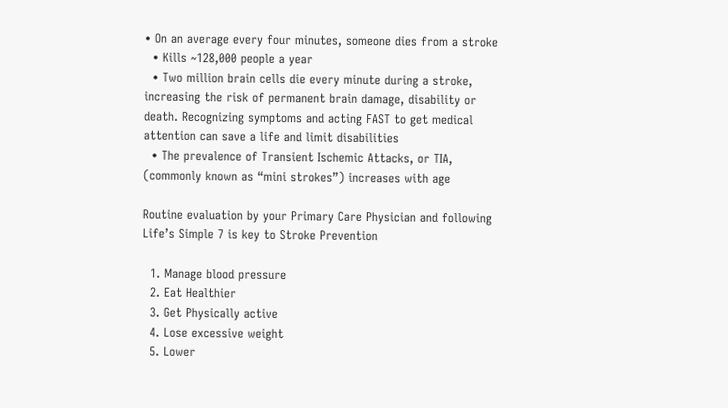• On an average every four minutes, someone dies from a stroke
  • Kills ~128,000 people a year
  • Two million brain cells die every minute during a stroke, increasing the risk of permanent brain damage, disability or death. Recognizing symptoms and acting FAST to get medical attention can save a life and limit disabilities
  • The prevalence of Transient Ischemic Attacks, or TIA, (commonly known as “mini strokes”) increases with age

Routine evaluation by your Primary Care Physician and following Life’s Simple 7 is key to Stroke Prevention

  1. Manage blood pressure
  2. Eat Healthier
  3. Get Physically active
  4. Lose excessive weight
  5. Lower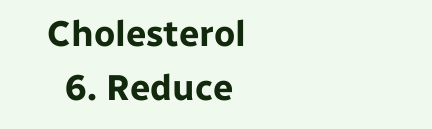Cholesterol
  6. Reduce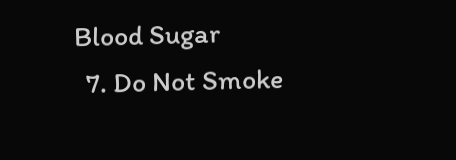Blood Sugar
  7. Do Not Smoke